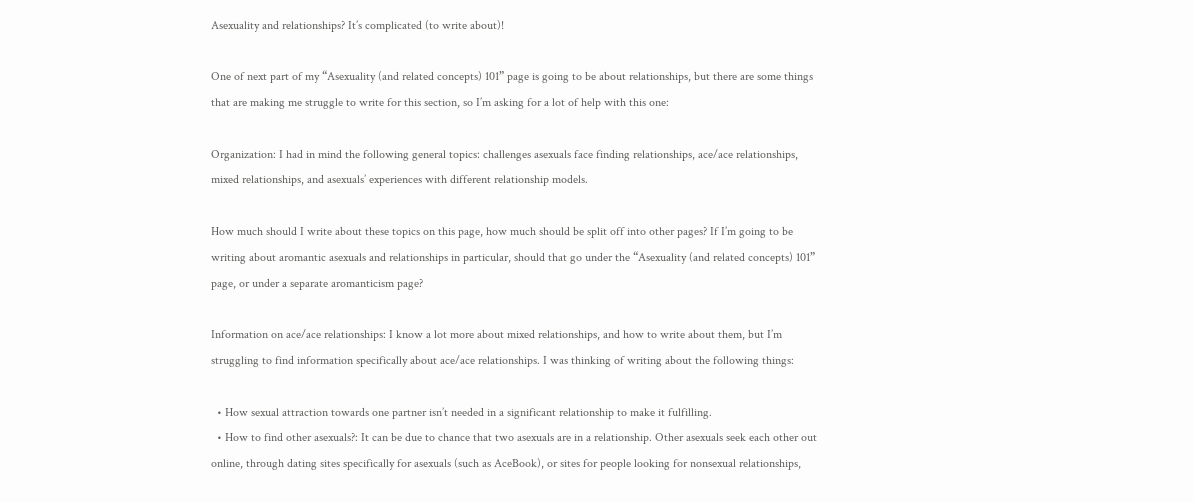Asexuality and relationships? It’s complicated (to write about)!

One of next part of my “Asexuality (and related concepts) 101” page is going to be about relationships, but there are some things that are making me struggle to write for this section, so I’m asking for a lot of help with this one:

Organization: I had in mind the following general topics: challenges asexuals face finding relationships, ace/ace relationships, mixed relationships, and asexuals’ experiences with different relationship models.

How much should I write about these topics on this page, how much should be split off into other pages? If I’m going to be writing about aromantic asexuals and relationships in particular, should that go under the “Asexuality (and related concepts) 101” page, or under a separate aromanticism page?

Information on ace/ace relationships: I know a lot more about mixed relationships, and how to write about them, but I’m struggling to find information specifically about ace/ace relationships. I was thinking of writing about the following things:

  • How sexual attraction towards one partner isn’t needed in a significant relationship to make it fulfilling.
  • How to find other asexuals?: It can be due to chance that two asexuals are in a relationship. Other asexuals seek each other out online, through dating sites specifically for asexuals (such as AceBook), or sites for people looking for nonsexual relationships,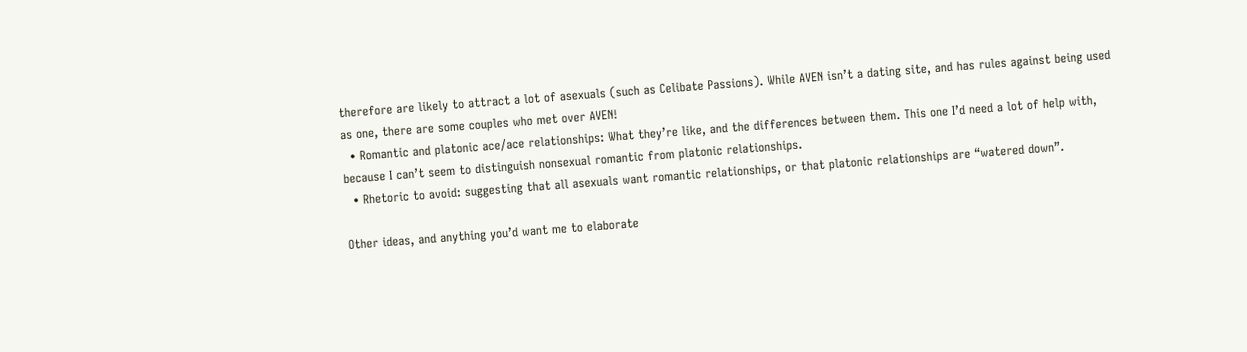therefore are likely to attract a lot of asexuals (such as Celibate Passions). While AVEN isn’t a dating site, and has rules against being used as one, there are some couples who met over AVEN!
  • Romantic and platonic ace/ace relationships: What they’re like, and the differences between them. This one I’d need a lot of help with, because I can’t seem to distinguish nonsexual romantic from platonic relationships.
  • Rhetoric to avoid: suggesting that all asexuals want romantic relationships, or that platonic relationships are “watered down”.

Other ideas, and anything you’d want me to elaborate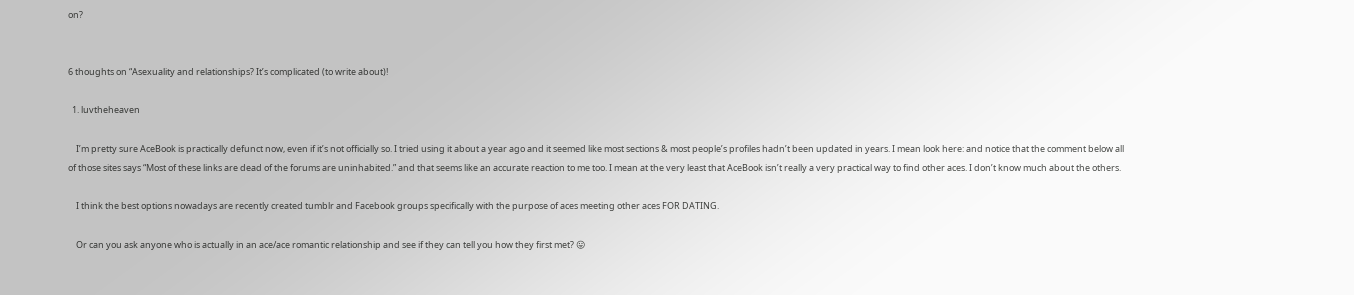on?


6 thoughts on “Asexuality and relationships? It’s complicated (to write about)!

  1. luvtheheaven

    I’m pretty sure AceBook is practically defunct now, even if it’s not officially so. I tried using it about a year ago and it seemed like most sections & most people’s profiles hadn’t been updated in years. I mean look here: and notice that the comment below all of those sites says “Most of these links are dead of the forums are uninhabited.” and that seems like an accurate reaction to me too. I mean at the very least that AceBook isn’t really a very practical way to find other aces. I don’t know much about the others.

    I think the best options nowadays are recently created tumblr and Facebook groups specifically with the purpose of aces meeting other aces FOR DATING.

    Or can you ask anyone who is actually in an ace/ace romantic relationship and see if they can tell you how they first met? 😛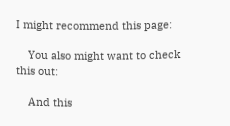I might recommend this page:

    You also might want to check this out:

    And this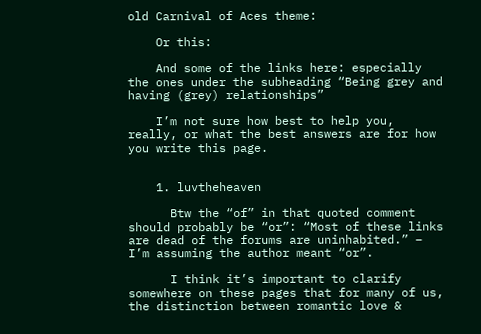old Carnival of Aces theme:

    Or this:

    And some of the links here: especially the ones under the subheading “Being grey and having (grey) relationships”

    I’m not sure how best to help you, really, or what the best answers are for how you write this page.


    1. luvtheheaven

      Btw the “of” in that quoted comment should probably be “or”: “Most of these links are dead of the forums are uninhabited.” – I’m assuming the author meant “or”.

      I think it’s important to clarify somewhere on these pages that for many of us, the distinction between romantic love &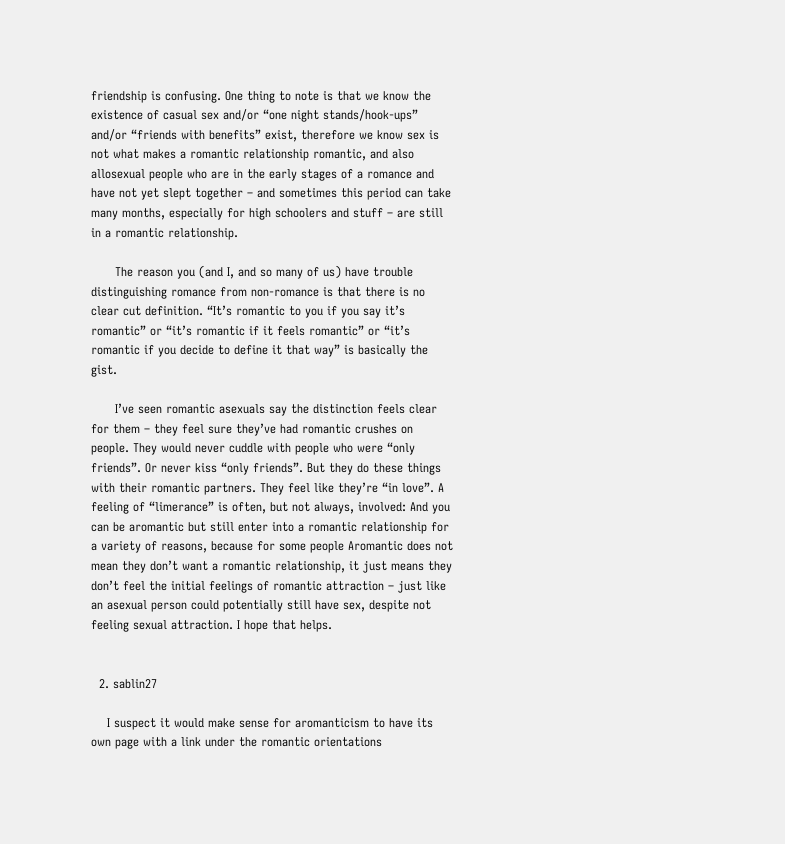friendship is confusing. One thing to note is that we know the existence of casual sex and/or “one night stands/hook-ups” and/or “friends with benefits” exist, therefore we know sex is not what makes a romantic relationship romantic, and also allosexual people who are in the early stages of a romance and have not yet slept together – and sometimes this period can take many months, especially for high schoolers and stuff – are still in a romantic relationship.

      The reason you (and I, and so many of us) have trouble distinguishing romance from non-romance is that there is no clear cut definition. “It’s romantic to you if you say it’s romantic” or “it’s romantic if it feels romantic” or “it’s romantic if you decide to define it that way” is basically the gist.

      I’ve seen romantic asexuals say the distinction feels clear for them – they feel sure they’ve had romantic crushes on people. They would never cuddle with people who were “only friends”. Or never kiss “only friends”. But they do these things with their romantic partners. They feel like they’re “in love”. A feeling of “limerance” is often, but not always, involved: And you can be aromantic but still enter into a romantic relationship for a variety of reasons, because for some people Aromantic does not mean they don’t want a romantic relationship, it just means they don’t feel the initial feelings of romantic attraction – just like an asexual person could potentially still have sex, despite not feeling sexual attraction. I hope that helps.


  2. sablin27

    I suspect it would make sense for aromanticism to have its own page with a link under the romantic orientations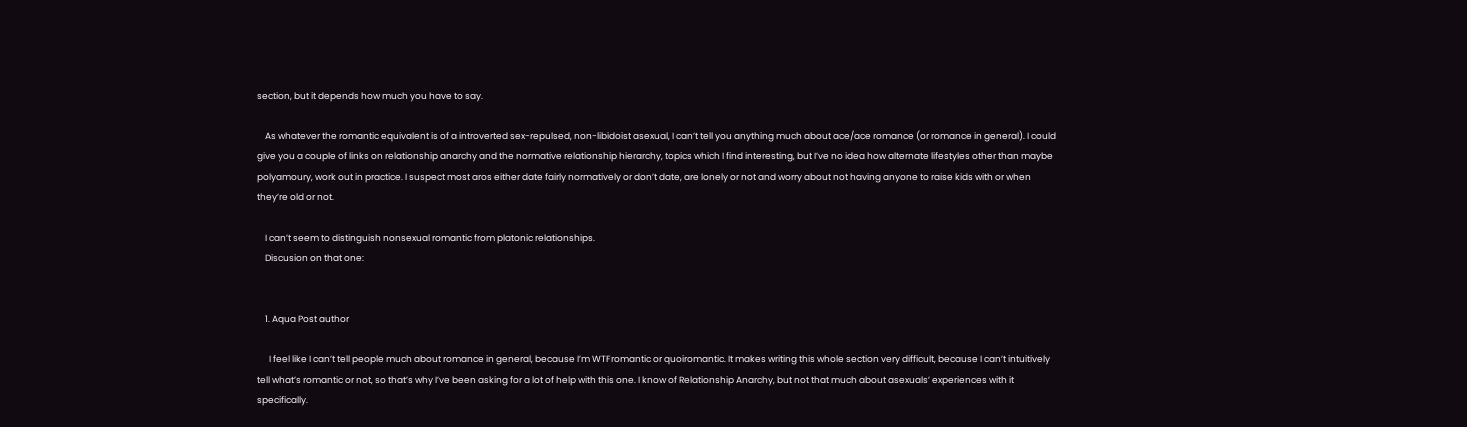section, but it depends how much you have to say.

    As whatever the romantic equivalent is of a introverted sex-repulsed, non-libidoist asexual, I can’t tell you anything much about ace/ace romance (or romance in general). I could give you a couple of links on relationship anarchy and the normative relationship hierarchy, topics which I find interesting, but I’ve no idea how alternate lifestyles other than maybe polyamoury, work out in practice. I suspect most aros either date fairly normatively or don’t date, are lonely or not and worry about not having anyone to raise kids with or when they’re old or not.

    I can’t seem to distinguish nonsexual romantic from platonic relationships.
    Discusion on that one:


    1. Aqua Post author

      I feel like I can’t tell people much about romance in general, because I’m WTFromantic or quoiromantic. It makes writing this whole section very difficult, because I can’t intuitively tell what’s romantic or not, so that’s why I’ve been asking for a lot of help with this one. I know of Relationship Anarchy, but not that much about asexuals’ experiences with it specifically.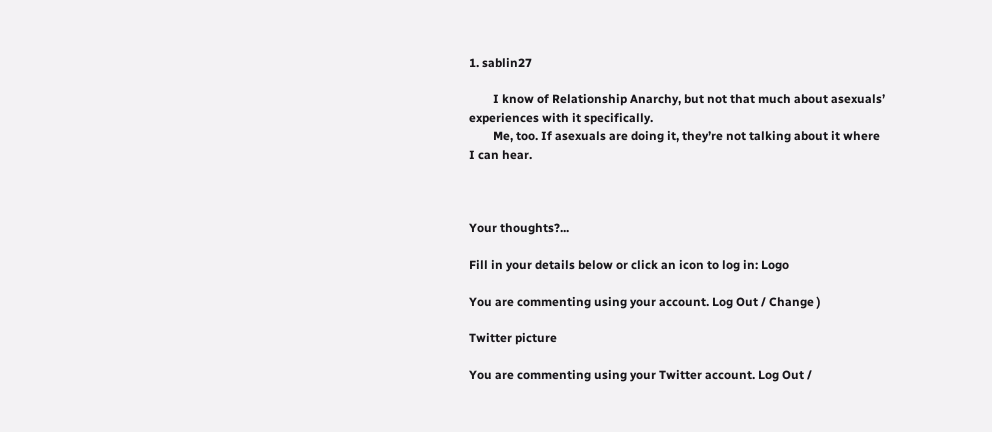1. sablin27

        I know of Relationship Anarchy, but not that much about asexuals’ experiences with it specifically.
        Me, too. If asexuals are doing it, they’re not talking about it where I can hear.



Your thoughts?...

Fill in your details below or click an icon to log in: Logo

You are commenting using your account. Log Out / Change )

Twitter picture

You are commenting using your Twitter account. Log Out /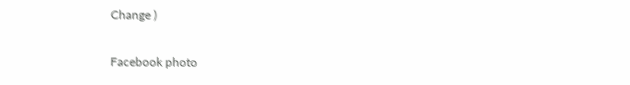Change )

Facebook photo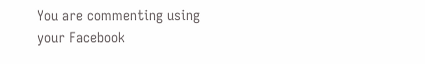You are commenting using your Facebook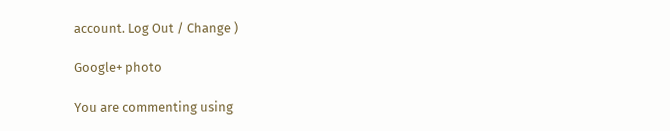account. Log Out / Change )

Google+ photo

You are commenting using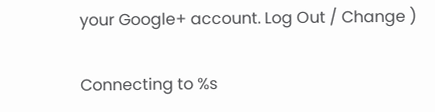your Google+ account. Log Out / Change )

Connecting to %s